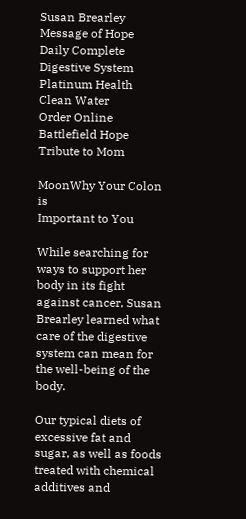Susan Brearley
Message of Hope
Daily Complete
Digestive System
Platinum Health
Clean Water
Order Online
Battlefield Hope
Tribute to Mom

MoonWhy Your Colon is
Important to You

While searching for ways to support her body in its fight against cancer, Susan Brearley learned what care of the digestive system can mean for the well-being of the body.

Our typical diets of excessive fat and sugar, as well as foods treated with chemical additives and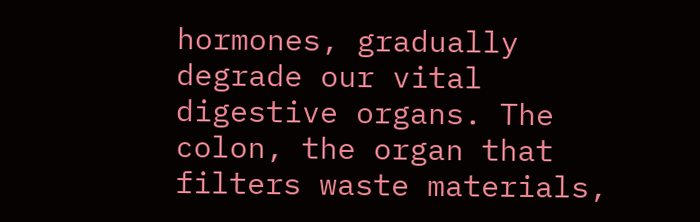hormones, gradually degrade our vital digestive organs. The colon, the organ that filters waste materials,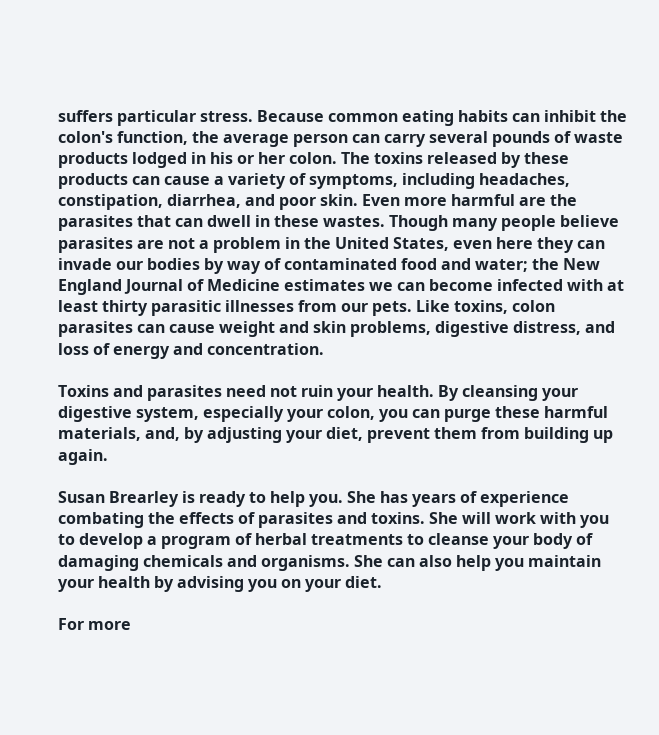suffers particular stress. Because common eating habits can inhibit the colon's function, the average person can carry several pounds of waste products lodged in his or her colon. The toxins released by these products can cause a variety of symptoms, including headaches, constipation, diarrhea, and poor skin. Even more harmful are the parasites that can dwell in these wastes. Though many people believe parasites are not a problem in the United States, even here they can invade our bodies by way of contaminated food and water; the New England Journal of Medicine estimates we can become infected with at least thirty parasitic illnesses from our pets. Like toxins, colon parasites can cause weight and skin problems, digestive distress, and loss of energy and concentration.

Toxins and parasites need not ruin your health. By cleansing your digestive system, especially your colon, you can purge these harmful materials, and, by adjusting your diet, prevent them from building up again.

Susan Brearley is ready to help you. She has years of experience combating the effects of parasites and toxins. She will work with you to develop a program of herbal treatments to cleanse your body of damaging chemicals and organisms. She can also help you maintain your health by advising you on your diet.

For more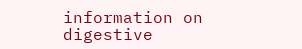information on digestive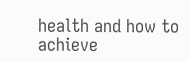health and how to achieve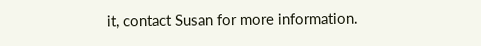it, contact Susan for more information.